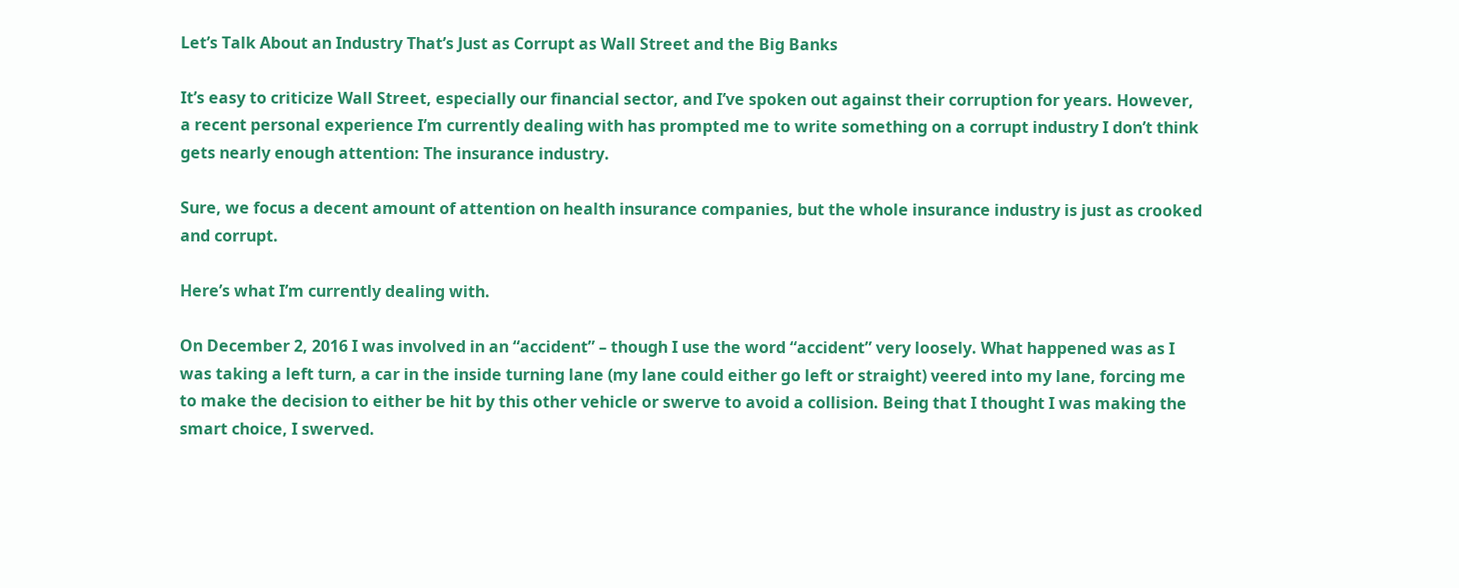Let’s Talk About an Industry That’s Just as Corrupt as Wall Street and the Big Banks

It’s easy to criticize Wall Street, especially our financial sector, and I’ve spoken out against their corruption for years. However, a recent personal experience I’m currently dealing with has prompted me to write something on a corrupt industry I don’t think gets nearly enough attention: The insurance industry.

Sure, we focus a decent amount of attention on health insurance companies, but the whole insurance industry is just as crooked and corrupt.

Here’s what I’m currently dealing with.

On December 2, 2016 I was involved in an “accident” – though I use the word “accident” very loosely. What happened was as I was taking a left turn, a car in the inside turning lane (my lane could either go left or straight) veered into my lane, forcing me to make the decision to either be hit by this other vehicle or swerve to avoid a collision. Being that I thought I was making the smart choice, I swerved.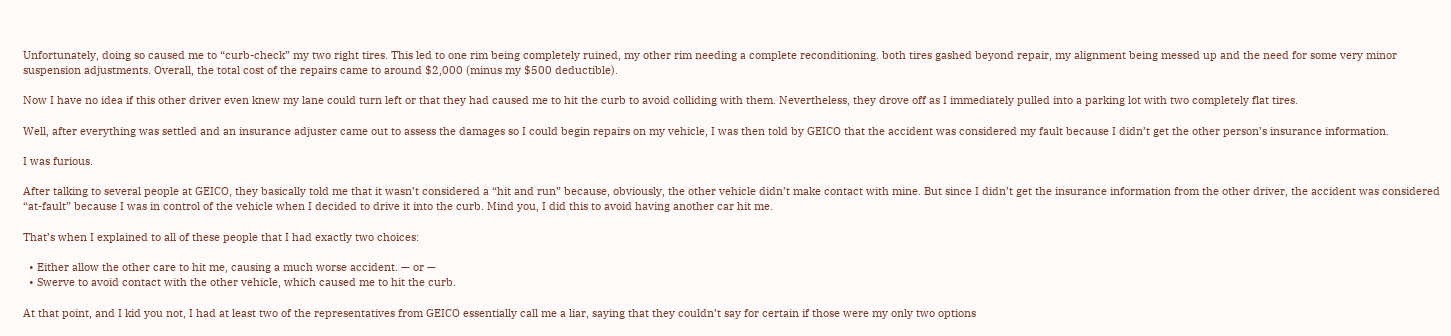Unfortunately, doing so caused me to “curb-check” my two right tires. This led to one rim being completely ruined, my other rim needing a complete reconditioning. both tires gashed beyond repair, my alignment being messed up and the need for some very minor suspension adjustments. Overall, the total cost of the repairs came to around $2,000 (minus my $500 deductible).

Now I have no idea if this other driver even knew my lane could turn left or that they had caused me to hit the curb to avoid colliding with them. Nevertheless, they drove off as I immediately pulled into a parking lot with two completely flat tires.

Well, after everything was settled and an insurance adjuster came out to assess the damages so I could begin repairs on my vehicle, I was then told by GEICO that the accident was considered my fault because I didn’t get the other person’s insurance information.

I was furious.

After talking to several people at GEICO, they basically told me that it wasn’t considered a “hit and run” because, obviously, the other vehicle didn’t make contact with mine. But since I didn’t get the insurance information from the other driver, the accident was considered “at-fault” because I was in control of the vehicle when I decided to drive it into the curb. Mind you, I did this to avoid having another car hit me.

That’s when I explained to all of these people that I had exactly two choices:

  • Either allow the other care to hit me, causing a much worse accident. — or —
  • Swerve to avoid contact with the other vehicle, which caused me to hit the curb.

At that point, and I kid you not, I had at least two of the representatives from GEICO essentially call me a liar, saying that they couldn’t say for certain if those were my only two options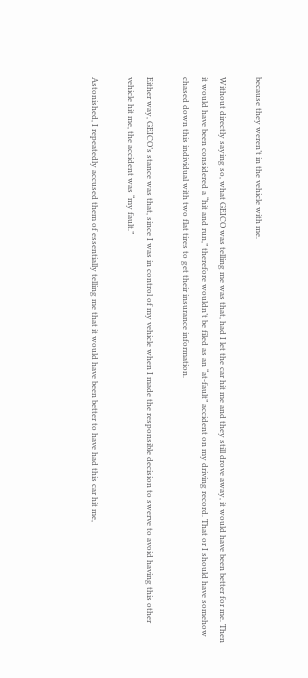because they weren’t in the vehicle with me.

Without directly saying so, what GEICO was telling me was that, had I let the car hit me and they still drove away, it would have been better for me. Then it would have been considered a “hit and run,” therefore wouldn’t be filed as an “at-fault” accident on my driving record. That or I should have somehow chased down this individual with two flat tires to get their insurance information.

Either way, GEICO’s stance was that, since I was in control of my vehicle when I made the responsible decision to swerve to avoid having this other vehicle hit me, the accident was “my fault.”

Astonished, I repeatedly accused them of essentially telling me that it would have been better to have had this car hit me,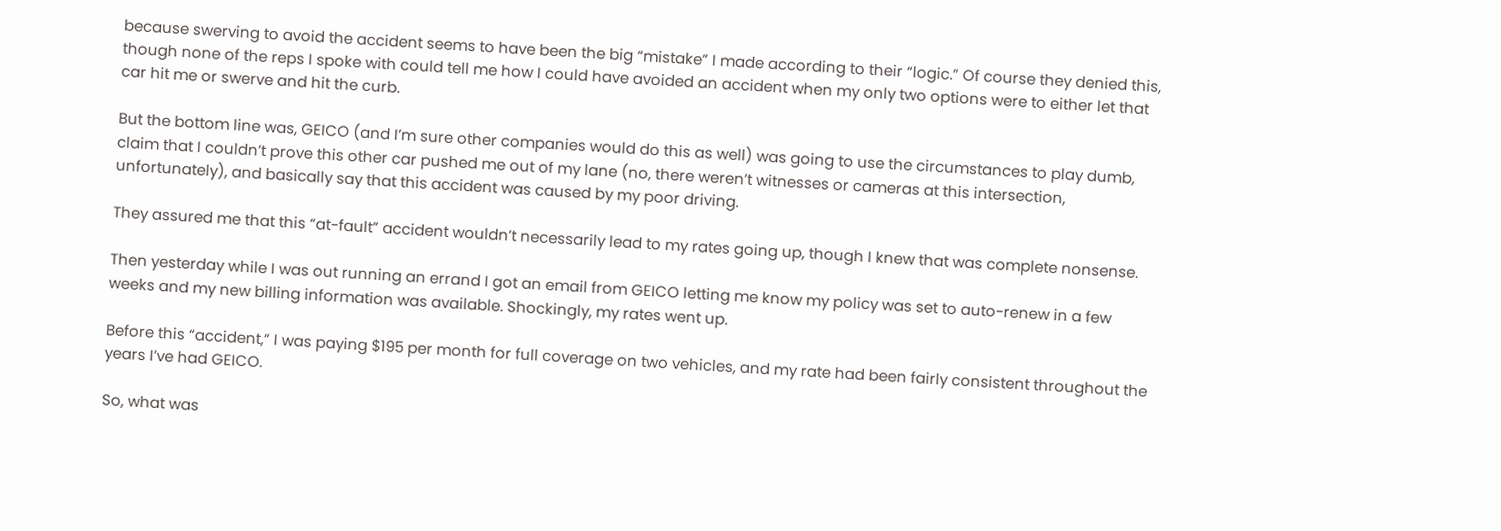because swerving to avoid the accident seems to have been the big “mistake” I made according to their “logic.” Of course they denied this, though none of the reps I spoke with could tell me how I could have avoided an accident when my only two options were to either let that car hit me or swerve and hit the curb.

But the bottom line was, GEICO (and I’m sure other companies would do this as well) was going to use the circumstances to play dumb, claim that I couldn’t prove this other car pushed me out of my lane (no, there weren’t witnesses or cameras at this intersection, unfortunately), and basically say that this accident was caused by my poor driving.

They assured me that this “at-fault” accident wouldn’t necessarily lead to my rates going up, though I knew that was complete nonsense.

Then yesterday while I was out running an errand I got an email from GEICO letting me know my policy was set to auto-renew in a few weeks and my new billing information was available. Shockingly, my rates went up.

Before this “accident,” I was paying $195 per month for full coverage on two vehicles, and my rate had been fairly consistent throughout the years I’ve had GEICO.

So, what was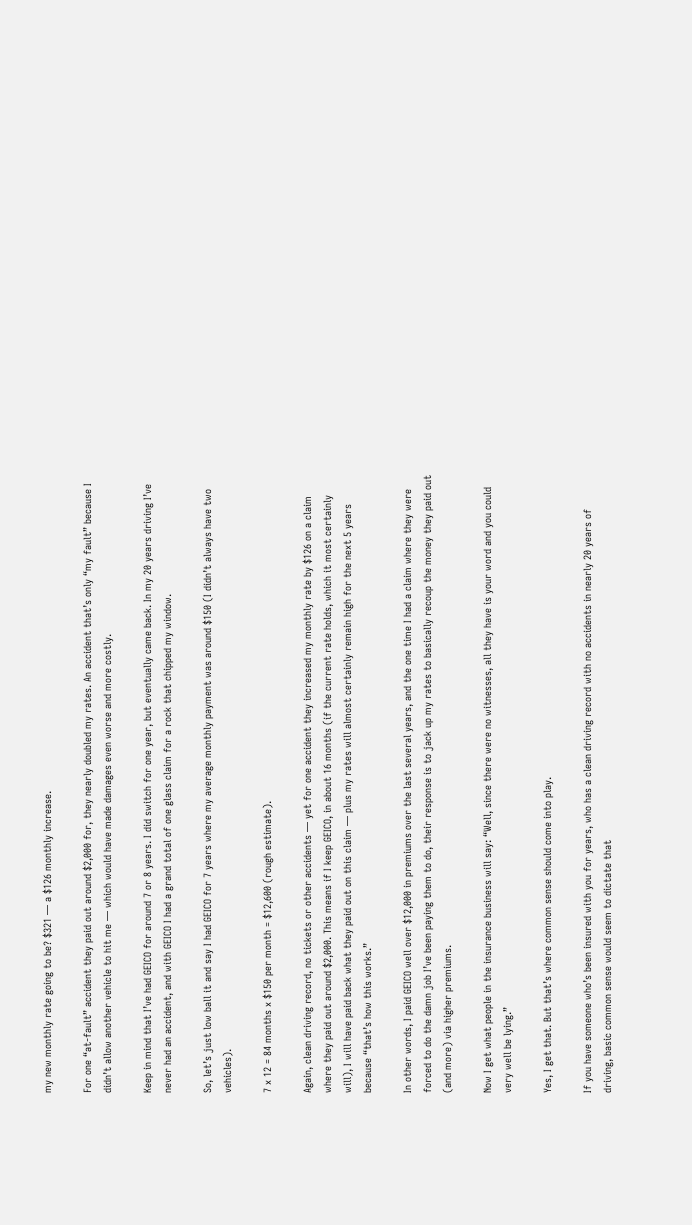my new monthly rate going to be? $321 — a $126 monthly increase.

For one “at-fault” accident they paid out around $2,000 for, they nearly doubled my rates. An accident that’s only “my fault” because I didn’t allow another vehicle to hit me — which would have made damages even worse and more costly.

Keep in mind that I’ve had GEICO for around 7 or 8 years. I did switch for one year, but eventually came back. In my 20 years driving I’ve never had an accident, and with GEICO I had a grand total of one glass claim for a rock that chipped my window.

So, let’s just low ball it and say I had GEICO for 7 years where my average monthly payment was around $150 (I didn’t always have two vehicles).

7 x 12 = 84 months x $150 per month = $12,600 (rough estimate).

Again, clean driving record, no tickets or other accidents — yet for one accident they increased my monthly rate by $126 on a claim where they paid out around $2,000. This means if I keep GEICO, in about 16 months (if the current rate holds, which it most certainly will), I will have paid back what they paid out on this claim — plus my rates will almost certainly remain high for the next 5 years because “that’s how this works.”

In other words, I paid GEICO well over $12,000 in premiums over the last several years, and the one time I had a claim where they were forced to do the damn job I’ve been paying them to do, their response is to jack up my rates to basically recoup the money they paid out (and more) via higher premiums.

Now I get what people in the insurance business will say: “Well, since there were no witnesses, all they have is your word and you could very well be lying.”

Yes, I get that. But that’s where common sense should come into play.

If you have someone who’s been insured with you for years, who has a clean driving record with no accidents in nearly 20 years of driving, basic common sense would seem to dictate that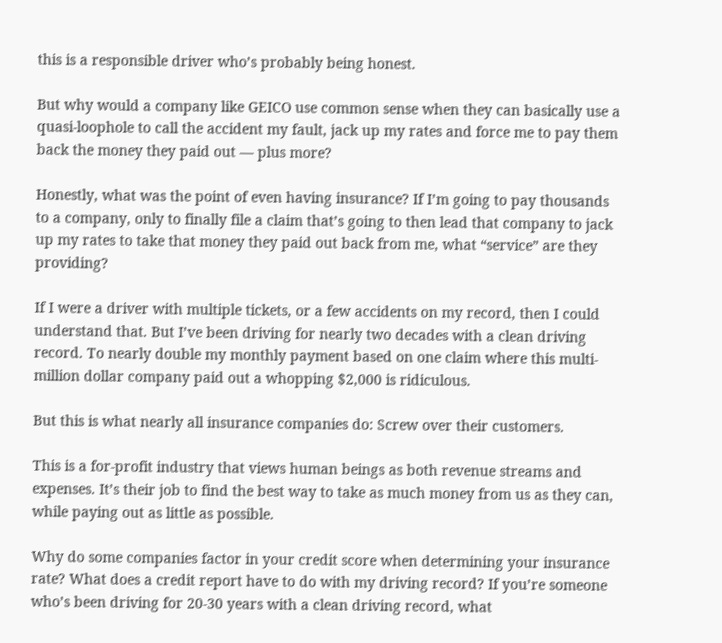this is a responsible driver who’s probably being honest.

But why would a company like GEICO use common sense when they can basically use a quasi-loophole to call the accident my fault, jack up my rates and force me to pay them back the money they paid out — plus more?

Honestly, what was the point of even having insurance? If I’m going to pay thousands to a company, only to finally file a claim that’s going to then lead that company to jack up my rates to take that money they paid out back from me, what “service” are they providing?

If I were a driver with multiple tickets, or a few accidents on my record, then I could understand that. But I’ve been driving for nearly two decades with a clean driving record. To nearly double my monthly payment based on one claim where this multi-million dollar company paid out a whopping $2,000 is ridiculous.

But this is what nearly all insurance companies do: Screw over their customers.

This is a for-profit industry that views human beings as both revenue streams and expenses. It’s their job to find the best way to take as much money from us as they can, while paying out as little as possible.

Why do some companies factor in your credit score when determining your insurance rate? What does a credit report have to do with my driving record? If you’re someone who’s been driving for 20-30 years with a clean driving record, what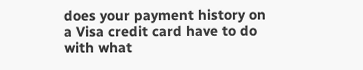does your payment history on a Visa credit card have to do with what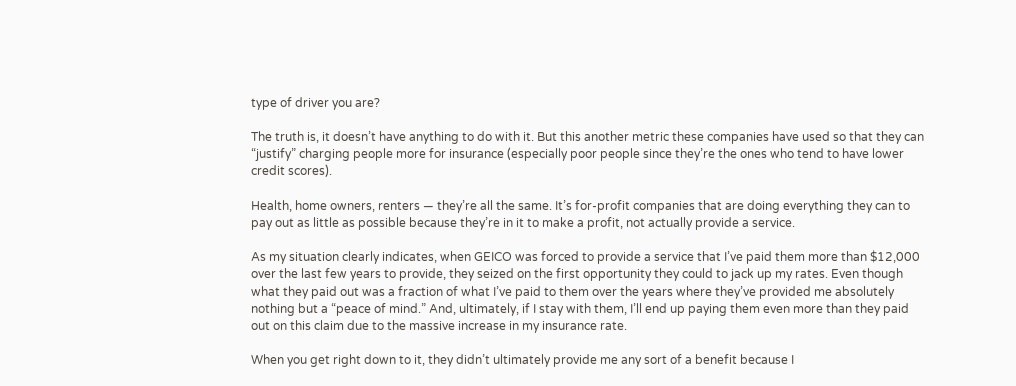type of driver you are?

The truth is, it doesn’t have anything to do with it. But this another metric these companies have used so that they can “justify” charging people more for insurance (especially poor people since they’re the ones who tend to have lower credit scores).

Health, home owners, renters — they’re all the same. It’s for-profit companies that are doing everything they can to pay out as little as possible because they’re in it to make a profit, not actually provide a service.

As my situation clearly indicates, when GEICO was forced to provide a service that I’ve paid them more than $12,000 over the last few years to provide, they seized on the first opportunity they could to jack up my rates. Even though what they paid out was a fraction of what I’ve paid to them over the years where they’ve provided me absolutely nothing but a “peace of mind.” And, ultimately, if I stay with them, I’ll end up paying them even more than they paid out on this claim due to the massive increase in my insurance rate.

When you get right down to it, they didn’t ultimately provide me any sort of a benefit because I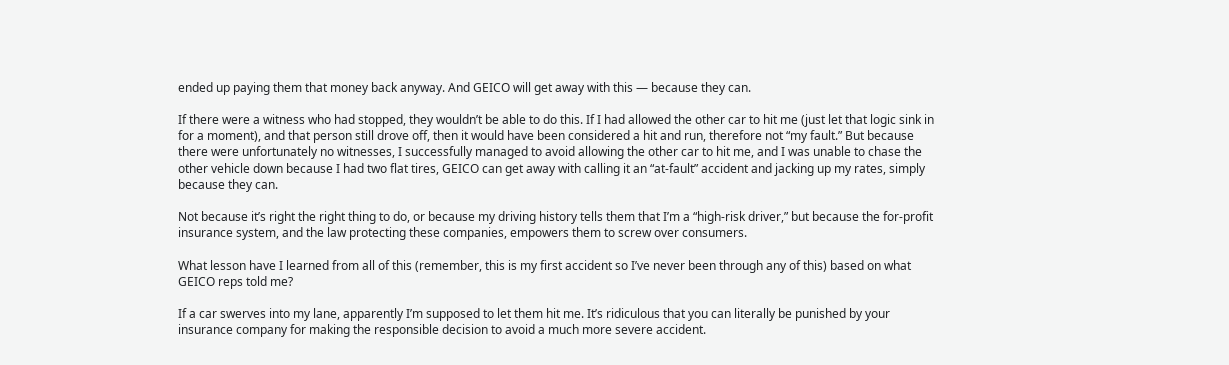ended up paying them that money back anyway. And GEICO will get away with this — because they can.

If there were a witness who had stopped, they wouldn’t be able to do this. If I had allowed the other car to hit me (just let that logic sink in for a moment), and that person still drove off, then it would have been considered a hit and run, therefore not “my fault.” But because there were unfortunately no witnesses, I successfully managed to avoid allowing the other car to hit me, and I was unable to chase the other vehicle down because I had two flat tires, GEICO can get away with calling it an “at-fault” accident and jacking up my rates, simply because they can.

Not because it’s right the right thing to do, or because my driving history tells them that I’m a “high-risk driver,” but because the for-profit insurance system, and the law protecting these companies, empowers them to screw over consumers.

What lesson have I learned from all of this (remember, this is my first accident so I’ve never been through any of this) based on what GEICO reps told me?

If a car swerves into my lane, apparently I’m supposed to let them hit me. It’s ridiculous that you can literally be punished by your insurance company for making the responsible decision to avoid a much more severe accident.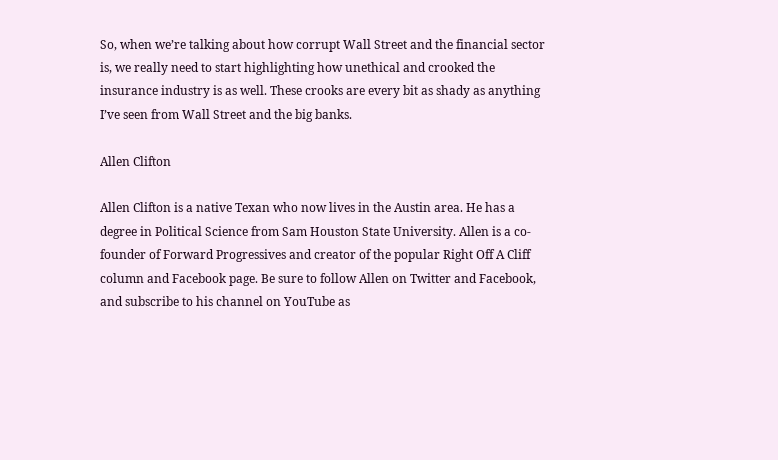So, when we’re talking about how corrupt Wall Street and the financial sector is, we really need to start highlighting how unethical and crooked the insurance industry is as well. These crooks are every bit as shady as anything I’ve seen from Wall Street and the big banks.

Allen Clifton

Allen Clifton is a native Texan who now lives in the Austin area. He has a degree in Political Science from Sam Houston State University. Allen is a co-founder of Forward Progressives and creator of the popular Right Off A Cliff column and Facebook page. Be sure to follow Allen on Twitter and Facebook, and subscribe to his channel on YouTube as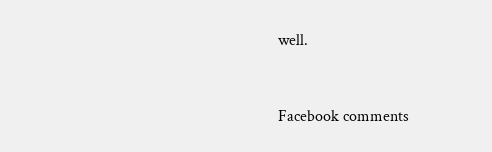well.


Facebook comments